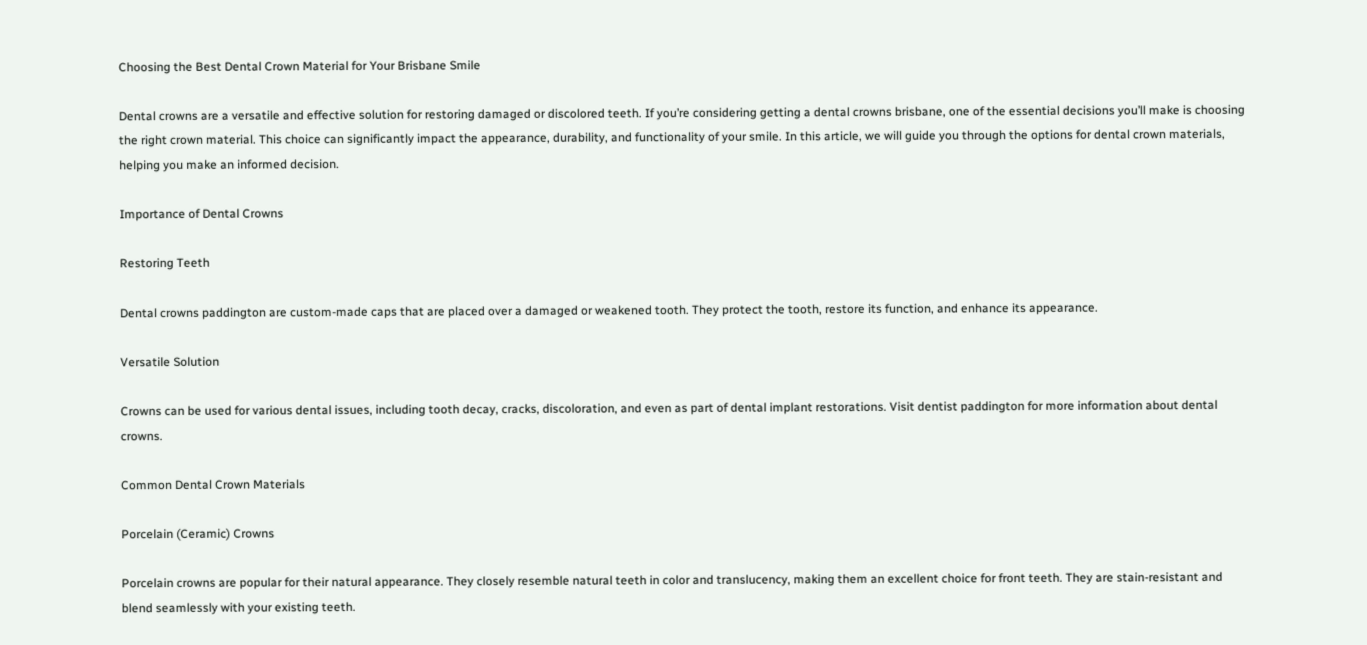Choosing the Best Dental Crown Material for Your Brisbane Smile

Dental crowns are a versatile and effective solution for restoring damaged or discolored teeth. If you’re considering getting a dental crowns brisbane, one of the essential decisions you’ll make is choosing the right crown material. This choice can significantly impact the appearance, durability, and functionality of your smile. In this article, we will guide you through the options for dental crown materials, helping you make an informed decision.

Importance of Dental Crowns

Restoring Teeth

Dental crowns paddington are custom-made caps that are placed over a damaged or weakened tooth. They protect the tooth, restore its function, and enhance its appearance.

Versatile Solution

Crowns can be used for various dental issues, including tooth decay, cracks, discoloration, and even as part of dental implant restorations. Visit dentist paddington for more information about dental crowns.

Common Dental Crown Materials

Porcelain (Ceramic) Crowns

Porcelain crowns are popular for their natural appearance. They closely resemble natural teeth in color and translucency, making them an excellent choice for front teeth. They are stain-resistant and blend seamlessly with your existing teeth.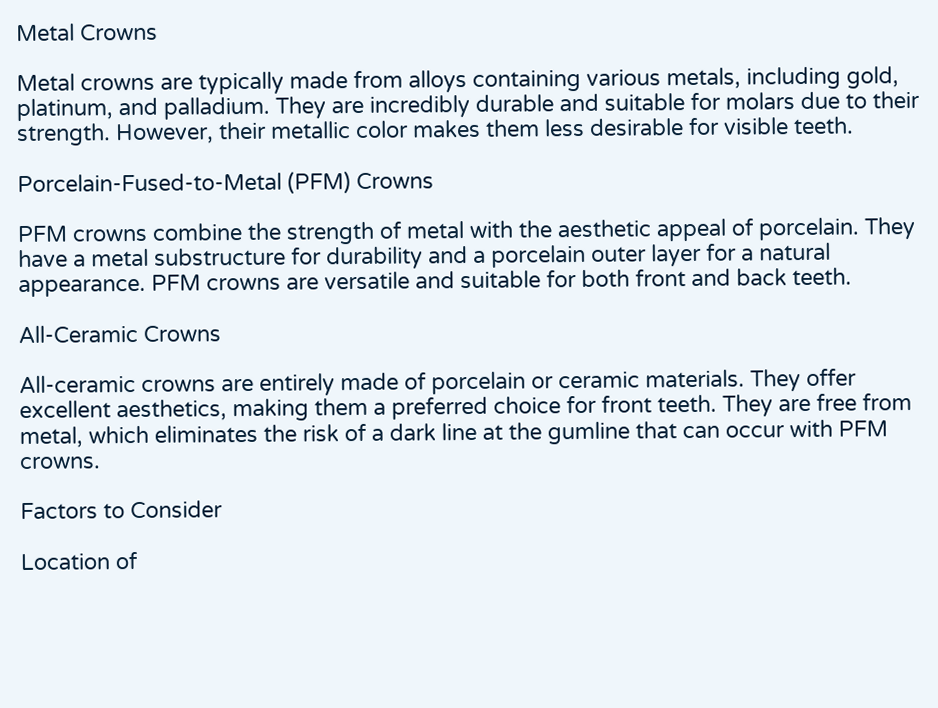Metal Crowns

Metal crowns are typically made from alloys containing various metals, including gold, platinum, and palladium. They are incredibly durable and suitable for molars due to their strength. However, their metallic color makes them less desirable for visible teeth.

Porcelain-Fused-to-Metal (PFM) Crowns

PFM crowns combine the strength of metal with the aesthetic appeal of porcelain. They have a metal substructure for durability and a porcelain outer layer for a natural appearance. PFM crowns are versatile and suitable for both front and back teeth.

All-Ceramic Crowns

All-ceramic crowns are entirely made of porcelain or ceramic materials. They offer excellent aesthetics, making them a preferred choice for front teeth. They are free from metal, which eliminates the risk of a dark line at the gumline that can occur with PFM crowns.

Factors to Consider

Location of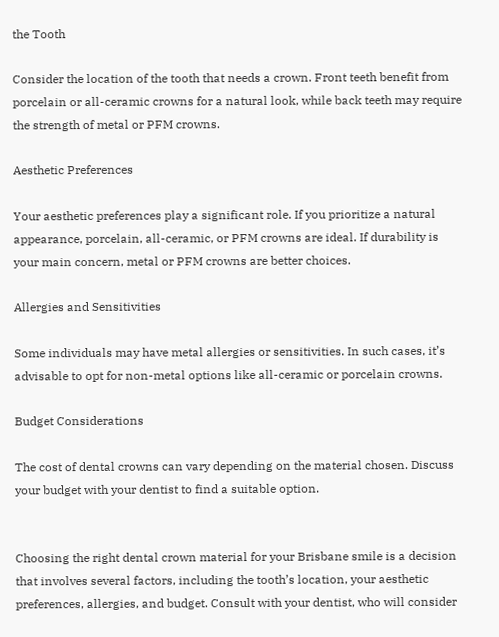the Tooth

Consider the location of the tooth that needs a crown. Front teeth benefit from porcelain or all-ceramic crowns for a natural look, while back teeth may require the strength of metal or PFM crowns.

Aesthetic Preferences

Your aesthetic preferences play a significant role. If you prioritize a natural appearance, porcelain, all-ceramic, or PFM crowns are ideal. If durability is your main concern, metal or PFM crowns are better choices.

Allergies and Sensitivities

Some individuals may have metal allergies or sensitivities. In such cases, it’s advisable to opt for non-metal options like all-ceramic or porcelain crowns.

Budget Considerations

The cost of dental crowns can vary depending on the material chosen. Discuss your budget with your dentist to find a suitable option.


Choosing the right dental crown material for your Brisbane smile is a decision that involves several factors, including the tooth’s location, your aesthetic preferences, allergies, and budget. Consult with your dentist, who will consider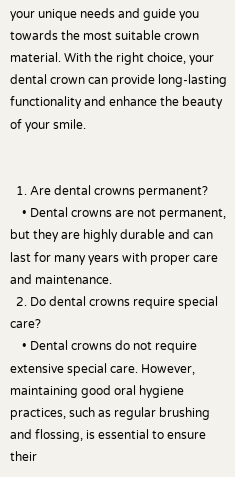your unique needs and guide you towards the most suitable crown material. With the right choice, your dental crown can provide long-lasting functionality and enhance the beauty of your smile.


  1. Are dental crowns permanent?
    • Dental crowns are not permanent, but they are highly durable and can last for many years with proper care and maintenance.
  2. Do dental crowns require special care?
    • Dental crowns do not require extensive special care. However, maintaining good oral hygiene practices, such as regular brushing and flossing, is essential to ensure their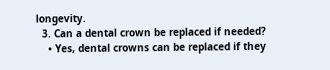longevity.
  3. Can a dental crown be replaced if needed?
    • Yes, dental crowns can be replaced if they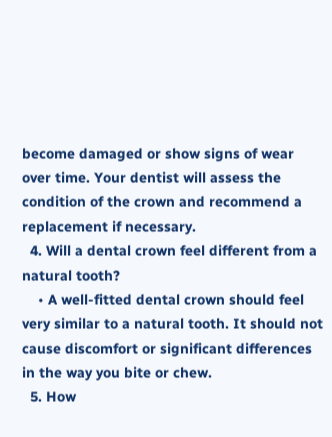become damaged or show signs of wear over time. Your dentist will assess the condition of the crown and recommend a replacement if necessary.
  4. Will a dental crown feel different from a natural tooth?
    • A well-fitted dental crown should feel very similar to a natural tooth. It should not cause discomfort or significant differences in the way you bite or chew.
  5. How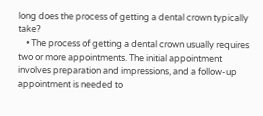long does the process of getting a dental crown typically take?
    • The process of getting a dental crown usually requires two or more appointments. The initial appointment involves preparation and impressions, and a follow-up appointment is needed to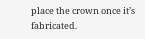place the crown once it’s fabricated.